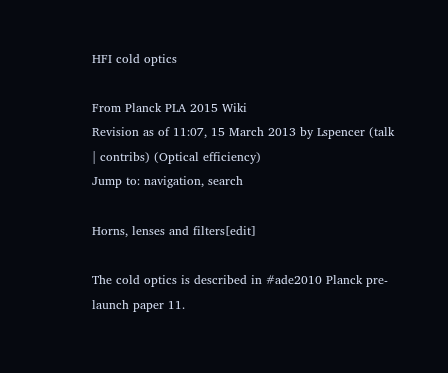HFI cold optics

From Planck PLA 2015 Wiki
Revision as of 11:07, 15 March 2013 by Lspencer (talk | contribs) (Optical efficiency)
Jump to: navigation, search

Horns, lenses and filters[edit]

The cold optics is described in #ade2010 Planck pre-launch paper 11.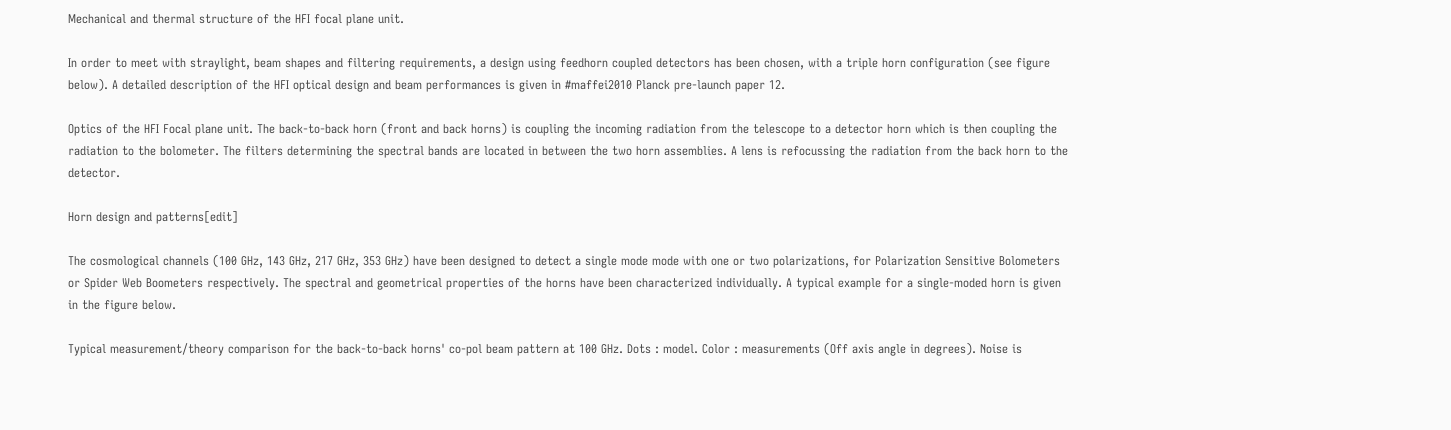Mechanical and thermal structure of the HFI focal plane unit.

In order to meet with straylight, beam shapes and filtering requirements, a design using feedhorn coupled detectors has been chosen, with a triple horn configuration (see figure below). A detailed description of the HFI optical design and beam performances is given in #maffei2010 Planck pre-launch paper 12.

Optics of the HFI Focal plane unit. The back-to-back horn (front and back horns) is coupling the incoming radiation from the telescope to a detector horn which is then coupling the radiation to the bolometer. The filters determining the spectral bands are located in between the two horn assemblies. A lens is refocussing the radiation from the back horn to the detector.

Horn design and patterns[edit]

The cosmological channels (100 GHz, 143 GHz, 217 GHz, 353 GHz) have been designed to detect a single mode mode with one or two polarizations, for Polarization Sensitive Bolometers or Spider Web Boometers respectively. The spectral and geometrical properties of the horns have been characterized individually. A typical example for a single-moded horn is given in the figure below.

Typical measurement/theory comparison for the back-to-back horns' co-pol beam pattern at 100 GHz. Dots : model. Color : measurements (Off axis angle in degrees). Noise is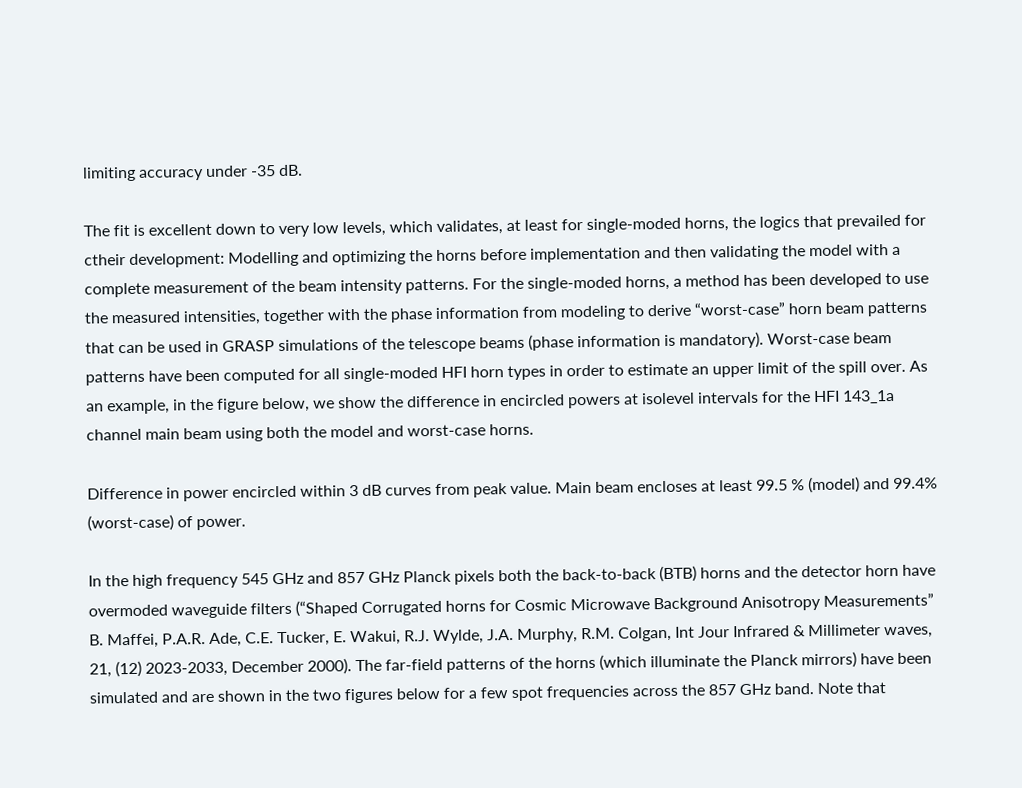limiting accuracy under -35 dB.

The fit is excellent down to very low levels, which validates, at least for single-moded horns, the logics that prevailed for ctheir development: Modelling and optimizing the horns before implementation and then validating the model with a complete measurement of the beam intensity patterns. For the single-moded horns, a method has been developed to use the measured intensities, together with the phase information from modeling to derive “worst-case” horn beam patterns that can be used in GRASP simulations of the telescope beams (phase information is mandatory). Worst-case beam patterns have been computed for all single-moded HFI horn types in order to estimate an upper limit of the spill over. As an example, in the figure below, we show the difference in encircled powers at isolevel intervals for the HFI 143_1a channel main beam using both the model and worst-case horns.

Difference in power encircled within 3 dB curves from peak value. Main beam encloses at least 99.5 % (model) and 99.4% (worst-case) of power.

In the high frequency 545 GHz and 857 GHz Planck pixels both the back-to-back (BTB) horns and the detector horn have overmoded waveguide filters (“Shaped Corrugated horns for Cosmic Microwave Background Anisotropy Measurements” B. Maffei, P.A.R. Ade, C.E. Tucker, E. Wakui, R.J. Wylde, J.A. Murphy, R.M. Colgan, Int Jour Infrared & Millimeter waves, 21, (12) 2023-2033, December 2000). The far-field patterns of the horns (which illuminate the Planck mirrors) have been simulated and are shown in the two figures below for a few spot frequencies across the 857 GHz band. Note that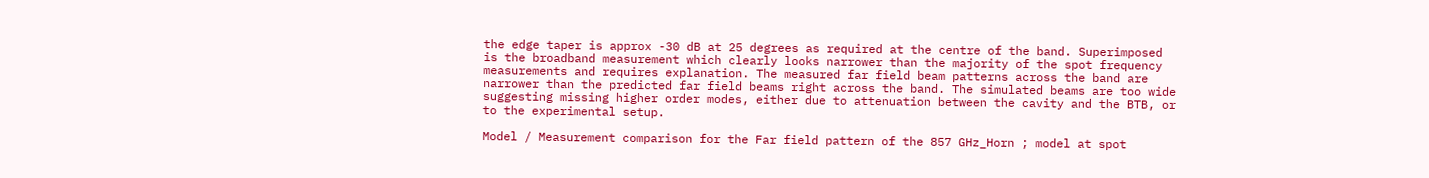the edge taper is approx -30 dB at 25 degrees as required at the centre of the band. Superimposed is the broadband measurement which clearly looks narrower than the majority of the spot frequency measurements and requires explanation. The measured far field beam patterns across the band are narrower than the predicted far field beams right across the band. The simulated beams are too wide suggesting missing higher order modes, either due to attenuation between the cavity and the BTB, or to the experimental setup.

Model / Measurement comparison for the Far field pattern of the 857 GHz_Horn ; model at spot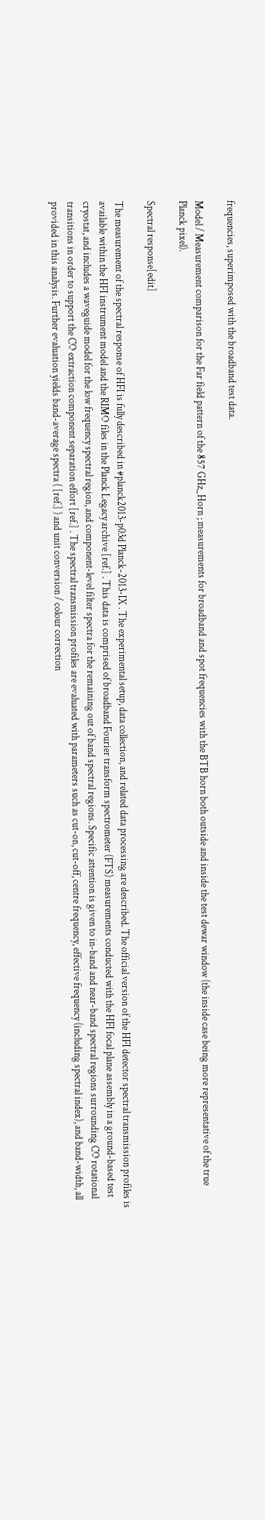frequencies, superimposed with the broadband test data.

Model / Measurement comparison for the Far field pattern of the 857 GHz_Horn ; measurements for broadband and spot frequencies with the BTB horn both outside and inside the test dewar window (the inside case being more representative of the true Planck pixel).

Spectral response[edit]

The measurement of the spectral response of HFI is fully described in #planck2013-p03d Planck-2013-IX . The experimental setup, data collection, and related data processing are described. The official version of the HFI detector spectral transmission profiles is available within the HFI instrument model and the RIMO files in the Planck Legacy archive [ref.] . This data is comprised of broadband Fourier transform spectrometer (FTS) measurements conducted with the HFI focal plane assembly in a ground-based test cryostat, and includes a waveguide model for the low frequency spectral region, and component-level filter spectra for the remaining out of band spectral regions. Specific attention is given to in-band and near-band spectral regions surrounding CO rotational transitions in order to support the CO extraction component separation effort [ref.] . The spectral transmission profiles are evaluated with parameters such as cut-on, cut-off, centre frequency, effective frequency (including spectral index), and band-width, all provided in this analysis. Further evaluation yields band-average spectra ( [ref.] ) and unit conversion / colour correction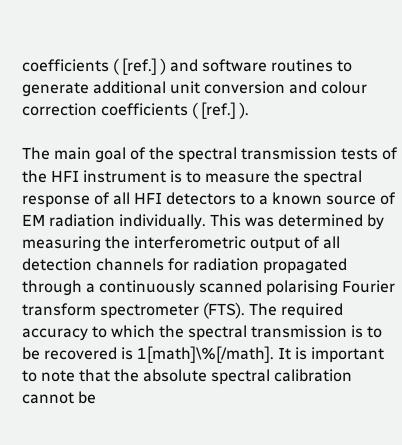coefficients ( [ref.] ) and software routines to generate additional unit conversion and colour correction coefficients ( [ref.] ).

The main goal of the spectral transmission tests of the HFI instrument is to measure the spectral response of all HFI detectors to a known source of EM radiation individually. This was determined by measuring the interferometric output of all detection channels for radiation propagated through a continuously scanned polarising Fourier transform spectrometer (FTS). The required accuracy to which the spectral transmission is to be recovered is 1[math]\%[/math]. It is important to note that the absolute spectral calibration cannot be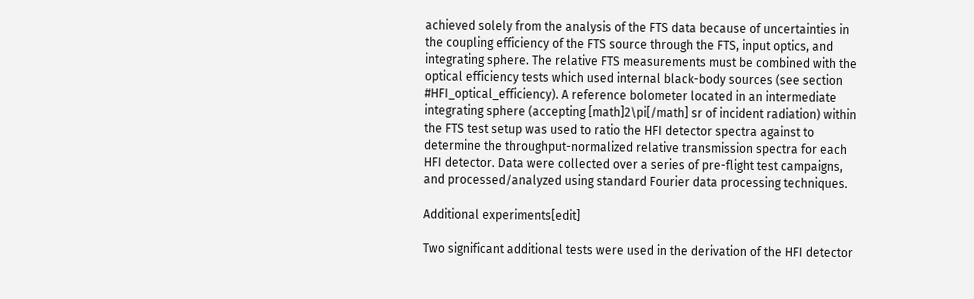achieved solely from the analysis of the FTS data because of uncertainties in the coupling efficiency of the FTS source through the FTS, input optics, and integrating sphere. The relative FTS measurements must be combined with the optical efficiency tests which used internal black-body sources (see section #HFI_optical_efficiency). A reference bolometer located in an intermediate integrating sphere (accepting [math]2\pi[/math] sr of incident radiation) within the FTS test setup was used to ratio the HFI detector spectra against to determine the throughput-normalized relative transmission spectra for each HFI detector. Data were collected over a series of pre-flight test campaigns, and processed/analyzed using standard Fourier data processing techniques.

Additional experiments[edit]

Two significant additional tests were used in the derivation of the HFI detector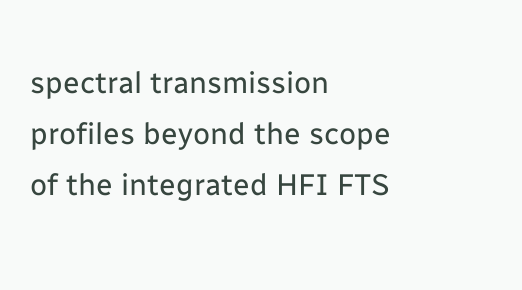spectral transmission profiles beyond the scope of the integrated HFI FTS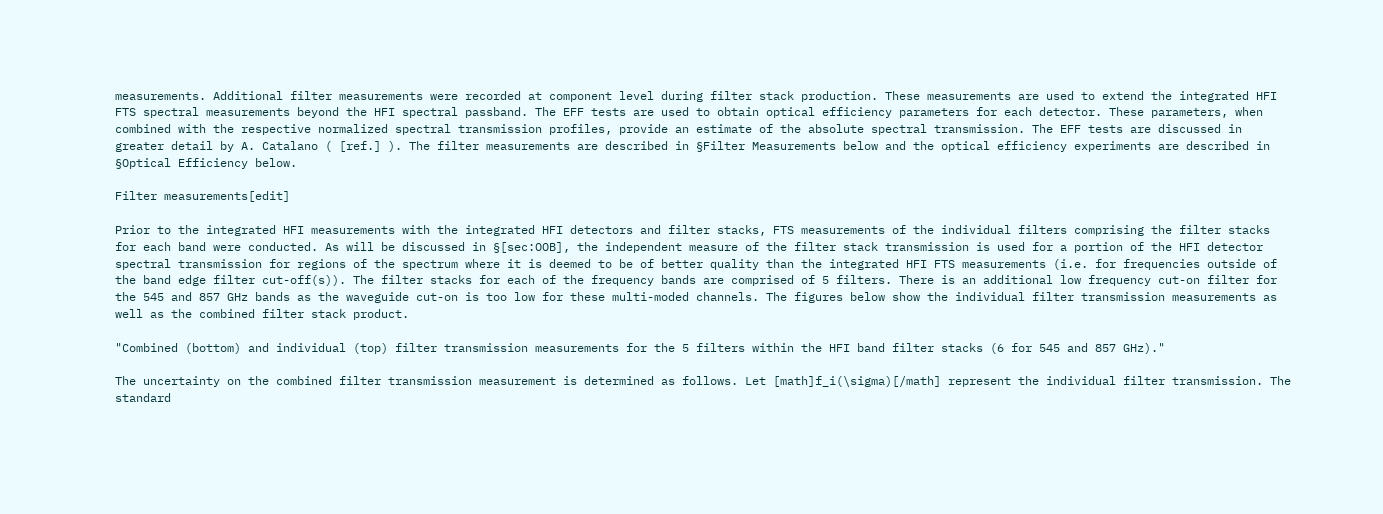measurements. Additional filter measurements were recorded at component level during filter stack production. These measurements are used to extend the integrated HFI FTS spectral measurements beyond the HFI spectral passband. The EFF tests are used to obtain optical efficiency parameters for each detector. These parameters, when combined with the respective normalized spectral transmission profiles, provide an estimate of the absolute spectral transmission. The EFF tests are discussed in greater detail by A. Catalano ( [ref.] ). The filter measurements are described in §Filter Measurements below and the optical efficiency experiments are described in §Optical Efficiency below.

Filter measurements[edit]

Prior to the integrated HFI measurements with the integrated HFI detectors and filter stacks, FTS measurements of the individual filters comprising the filter stacks for each band were conducted. As will be discussed in §[sec:OOB], the independent measure of the filter stack transmission is used for a portion of the HFI detector spectral transmission for regions of the spectrum where it is deemed to be of better quality than the integrated HFI FTS measurements (i.e. for frequencies outside of the band edge filter cut-off(s)). The filter stacks for each of the frequency bands are comprised of 5 filters. There is an additional low frequency cut-on filter for the 545 and 857 GHz bands as the waveguide cut-on is too low for these multi-moded channels. The figures below show the individual filter transmission measurements as well as the combined filter stack product.

"Combined (bottom) and individual (top) filter transmission measurements for the 5 filters within the HFI band filter stacks (6 for 545 and 857 GHz)."

The uncertainty on the combined filter transmission measurement is determined as follows. Let [math]f_i(\sigma)[/math] represent the individual filter transmission. The standard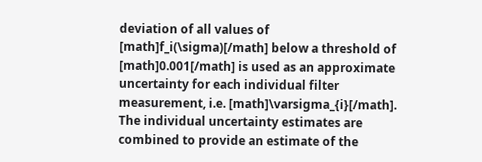deviation of all values of [math]f_i(\sigma)[/math] below a threshold of [math]0.001[/math] is used as an approximate uncertainty for each individual filter measurement, i.e. [math]\varsigma_{i}[/math]. The individual uncertainty estimates are combined to provide an estimate of the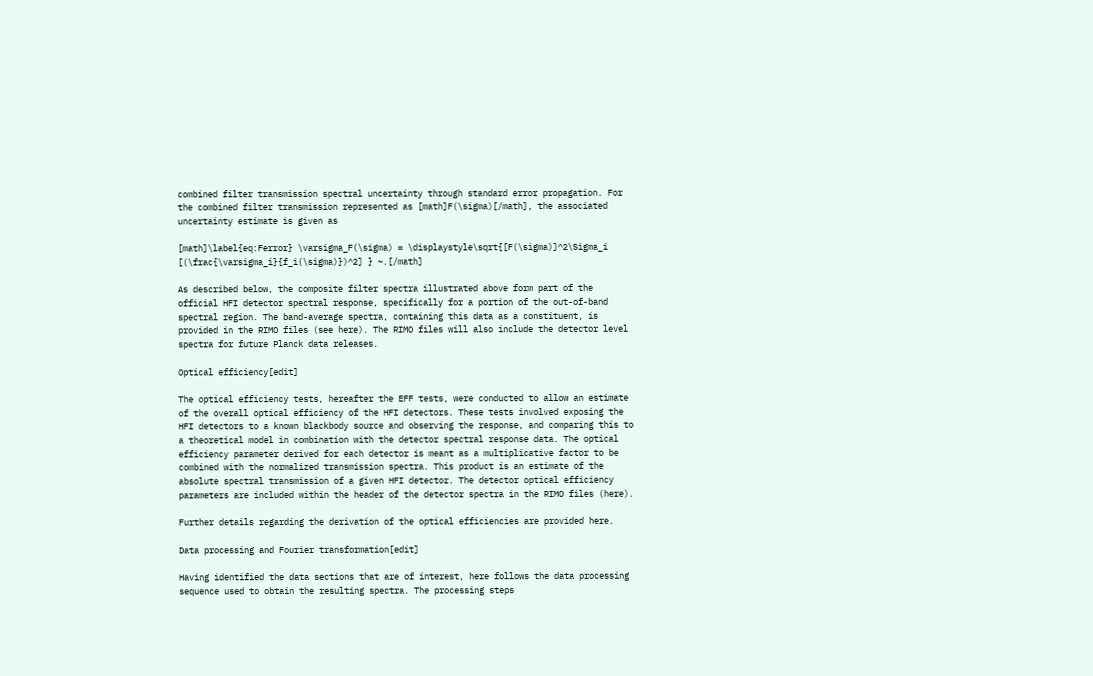combined filter transmission spectral uncertainty through standard error propagation. For the combined filter transmission represented as [math]F(\sigma)[/math], the associated uncertainty estimate is given as

[math]\label{eq:Ferror} \varsigma_F(\sigma) = \displaystyle\sqrt{[F(\sigma)]^2\Sigma_i [(\frac{\varsigma_i}{f_i(\sigma)})^2] } ~.[/math]

As described below, the composite filter spectra illustrated above form part of the official HFI detector spectral response, specifically for a portion of the out-of-band spectral region. The band-average spectra, containing this data as a constituent, is provided in the RIMO files (see here). The RIMO files will also include the detector level spectra for future Planck data releases.

Optical efficiency[edit]

The optical efficiency tests, hereafter the EFF tests, were conducted to allow an estimate of the overall optical efficiency of the HFI detectors. These tests involved exposing the HFI detectors to a known blackbody source and observing the response, and comparing this to a theoretical model in combination with the detector spectral response data. The optical efficiency parameter derived for each detector is meant as a multiplicative factor to be combined with the normalized transmission spectra. This product is an estimate of the absolute spectral transmission of a given HFI detector. The detector optical efficiency parameters are included within the header of the detector spectra in the RIMO files (here).

Further details regarding the derivation of the optical efficiencies are provided here.

Data processing and Fourier transformation[edit]

Having identified the data sections that are of interest, here follows the data processing sequence used to obtain the resulting spectra. The processing steps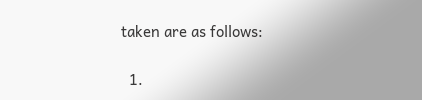taken are as follows:

  1.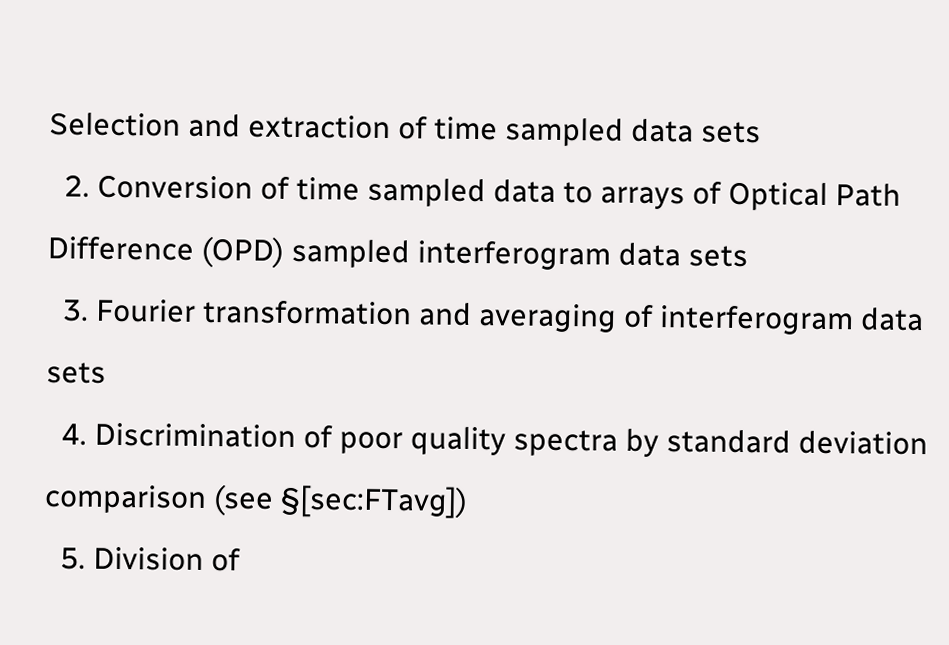Selection and extraction of time sampled data sets
  2. Conversion of time sampled data to arrays of Optical Path Difference (OPD) sampled interferogram data sets
  3. Fourier transformation and averaging of interferogram data sets
  4. Discrimination of poor quality spectra by standard deviation comparison (see §[sec:FTavg])
  5. Division of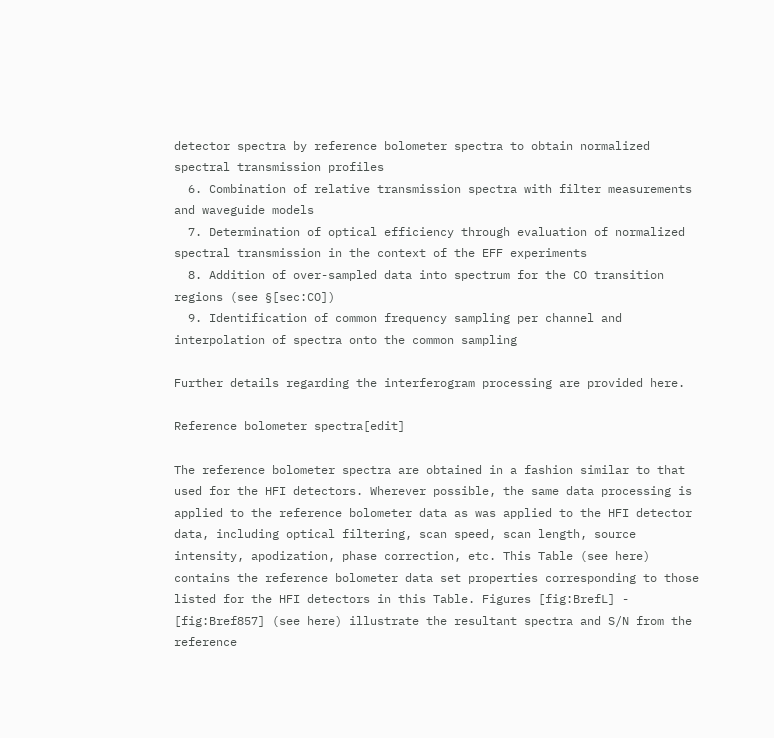detector spectra by reference bolometer spectra to obtain normalized spectral transmission profiles
  6. Combination of relative transmission spectra with filter measurements and waveguide models
  7. Determination of optical efficiency through evaluation of normalized spectral transmission in the context of the EFF experiments
  8. Addition of over-sampled data into spectrum for the CO transition regions (see §[sec:CO])
  9. Identification of common frequency sampling per channel and interpolation of spectra onto the common sampling

Further details regarding the interferogram processing are provided here.

Reference bolometer spectra[edit]

The reference bolometer spectra are obtained in a fashion similar to that used for the HFI detectors. Wherever possible, the same data processing is applied to the reference bolometer data as was applied to the HFI detector data, including optical filtering, scan speed, scan length, source intensity, apodization, phase correction, etc. This Table (see here) contains the reference bolometer data set properties corresponding to those listed for the HFI detectors in this Table. Figures [fig:BrefL] - [fig:Bref857] (see here) illustrate the resultant spectra and S/N from the reference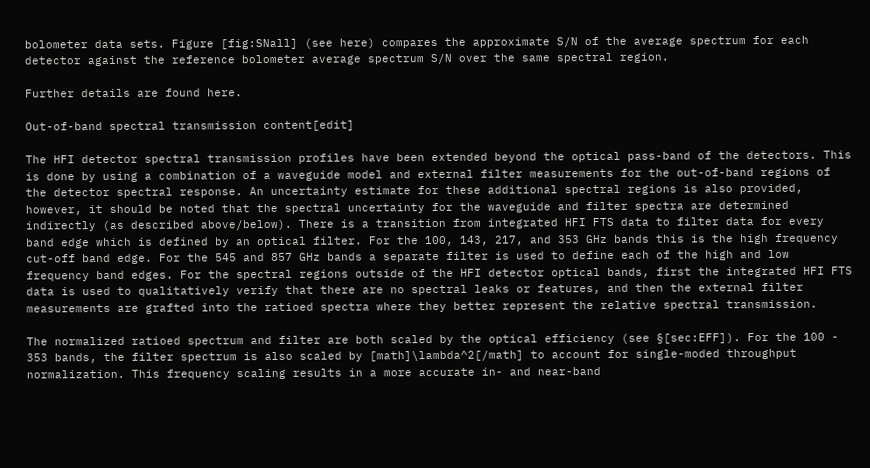bolometer data sets. Figure [fig:SNall] (see here) compares the approximate S/N of the average spectrum for each detector against the reference bolometer average spectrum S/N over the same spectral region.

Further details are found here.

Out-of-band spectral transmission content[edit]

The HFI detector spectral transmission profiles have been extended beyond the optical pass-band of the detectors. This is done by using a combination of a waveguide model and external filter measurements for the out-of-band regions of the detector spectral response. An uncertainty estimate for these additional spectral regions is also provided, however, it should be noted that the spectral uncertainty for the waveguide and filter spectra are determined indirectly (as described above/below). There is a transition from integrated HFI FTS data to filter data for every band edge which is defined by an optical filter. For the 100, 143, 217, and 353 GHz bands this is the high frequency cut-off band edge. For the 545 and 857 GHz bands a separate filter is used to define each of the high and low frequency band edges. For the spectral regions outside of the HFI detector optical bands, first the integrated HFI FTS data is used to qualitatively verify that there are no spectral leaks or features, and then the external filter measurements are grafted into the ratioed spectra where they better represent the relative spectral transmission.

The normalized ratioed spectrum and filter are both scaled by the optical efficiency (see §[sec:EFF]). For the 100 - 353 bands, the filter spectrum is also scaled by [math]\lambda^2[/math] to account for single-moded throughput normalization. This frequency scaling results in a more accurate in- and near-band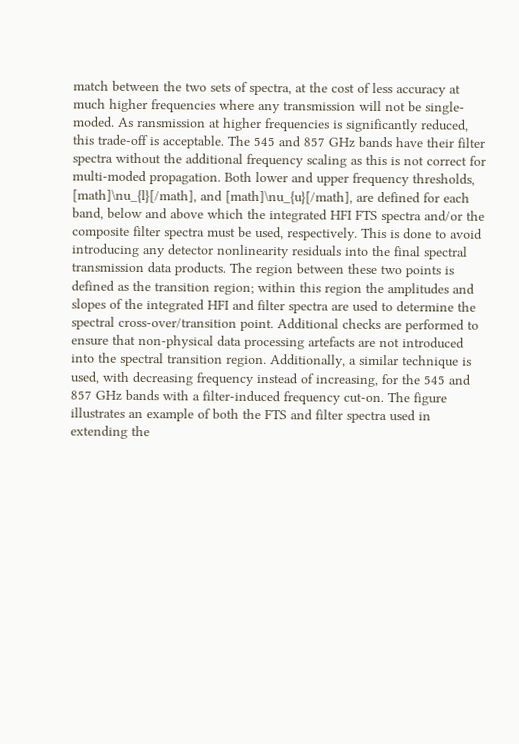match between the two sets of spectra, at the cost of less accuracy at much higher frequencies where any transmission will not be single-moded. As ransmission at higher frequencies is significantly reduced, this trade-off is acceptable. The 545 and 857 GHz bands have their filter spectra without the additional frequency scaling as this is not correct for multi-moded propagation. Both lower and upper frequency thresholds, [math]\nu_{l}[/math], and [math]\nu_{u}[/math], are defined for each band, below and above which the integrated HFI FTS spectra and/or the composite filter spectra must be used, respectively. This is done to avoid introducing any detector nonlinearity residuals into the final spectral transmission data products. The region between these two points is defined as the transition region; within this region the amplitudes and slopes of the integrated HFI and filter spectra are used to determine the spectral cross-over/transition point. Additional checks are performed to ensure that non-physical data processing artefacts are not introduced into the spectral transition region. Additionally, a similar technique is used, with decreasing frequency instead of increasing, for the 545 and 857 GHz bands with a filter-induced frequency cut-on. The figure illustrates an example of both the FTS and filter spectra used in extending the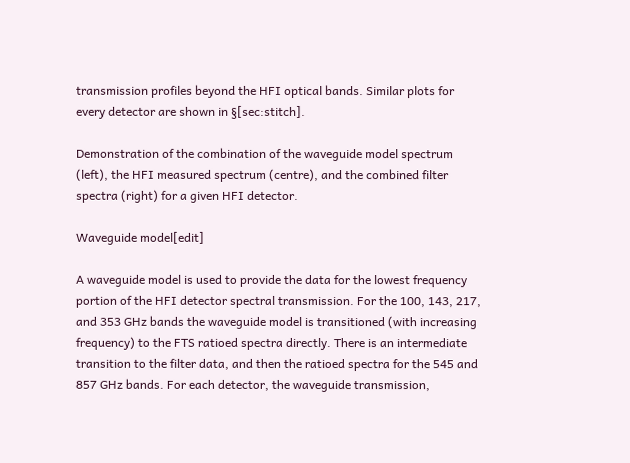transmission profiles beyond the HFI optical bands. Similar plots for every detector are shown in §[sec:stitch].

Demonstration of the combination of the waveguide model spectrum (left), the HFI measured spectrum (centre), and the combined filter spectra (right) for a given HFI detector.

Waveguide model[edit]

A waveguide model is used to provide the data for the lowest frequency portion of the HFI detector spectral transmission. For the 100, 143, 217, and 353 GHz bands the waveguide model is transitioned (with increasing frequency) to the FTS ratioed spectra directly. There is an intermediate transition to the filter data, and then the ratioed spectra for the 545 and 857 GHz bands. For each detector, the waveguide transmission,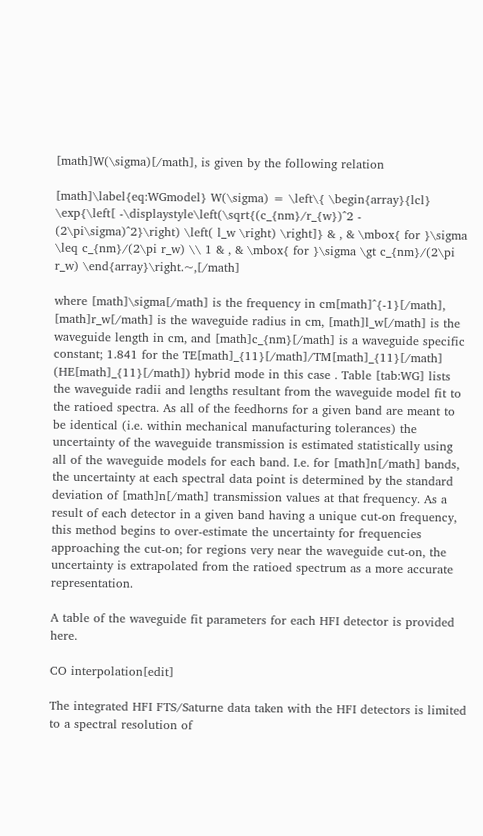[math]W(\sigma)[/math], is given by the following relation

[math]\label{eq:WGmodel} W(\sigma) = \left\{ \begin{array}{lcl} \exp{\left[ -\displaystyle\left(\sqrt{(c_{nm}/r_{w})^2 - (2\pi\sigma)^2}\right) \left( l_w \right) \right]} & , & \mbox{ for }\sigma \leq c_{nm}/(2\pi r_w) \\ 1 & , & \mbox{ for }\sigma \gt c_{nm}/(2\pi r_w) \end{array}\right.~,[/math]

where [math]\sigma[/math] is the frequency in cm[math]^{-1}[/math], [math]r_w[/math] is the waveguide radius in cm, [math]l_w[/math] is the waveguide length in cm, and [math]c_{nm}[/math] is a waveguide specific constant; 1.841 for the TE[math]_{11}[/math]/TM[math]_{11}[/math] (HE[math]_{11}[/math]) hybrid mode in this case . Table [tab:WG] lists the waveguide radii and lengths resultant from the waveguide model fit to the ratioed spectra. As all of the feedhorns for a given band are meant to be identical (i.e. within mechanical manufacturing tolerances) the uncertainty of the waveguide transmission is estimated statistically using all of the waveguide models for each band. I.e. for [math]n[/math] bands, the uncertainty at each spectral data point is determined by the standard deviation of [math]n[/math] transmission values at that frequency. As a result of each detector in a given band having a unique cut-on frequency, this method begins to over-estimate the uncertainty for frequencies approaching the cut-on; for regions very near the waveguide cut-on, the uncertainty is extrapolated from the ratioed spectrum as a more accurate representation.

A table of the waveguide fit parameters for each HFI detector is provided here.

CO interpolation[edit]

The integrated HFI FTS/Saturne data taken with the HFI detectors is limited to a spectral resolution of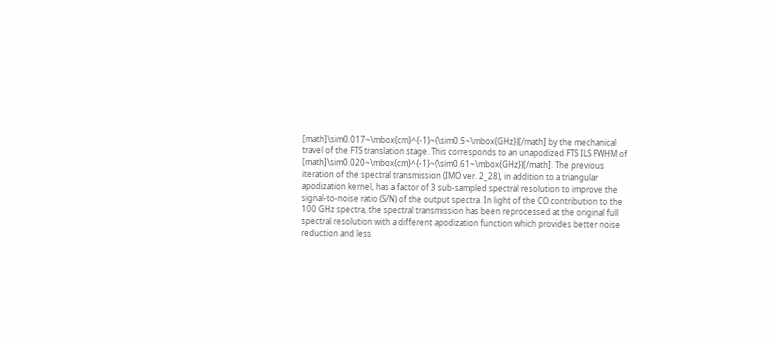[math]\sim0.017~\mbox{cm}^{-1}~(\sim0.5~\mbox{GHz})[/math] by the mechanical travel of the FTS translation stage. This corresponds to an unapodized FTS ILS FWHM of [math]\sim0.020~\mbox{cm}^{-1}~(\sim0.61~\mbox{GHz})[/math]. The previous iteration of the spectral transmission (IMO ver. 2_28), in addition to a triangular apodization kernel, has a factor of 3 sub-sampled spectral resolution to improve the signal-to-noise ratio (S/N) of the output spectra. In light of the CO contribution to the 100 GHz spectra, the spectral transmission has been reprocessed at the original full spectral resolution with a different apodization function which provides better noise reduction and less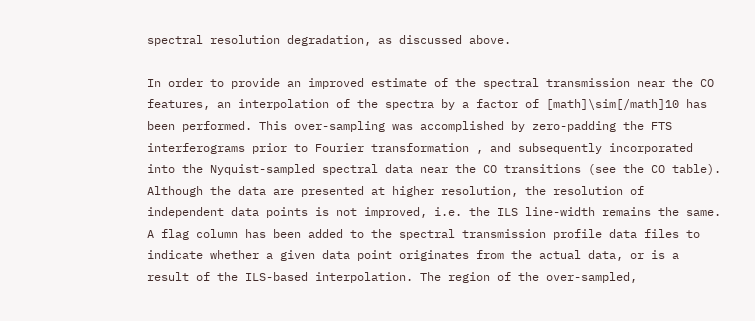spectral resolution degradation, as discussed above.

In order to provide an improved estimate of the spectral transmission near the CO features, an interpolation of the spectra by a factor of [math]\sim[/math]10 has been performed. This over-sampling was accomplished by zero-padding the FTS interferograms prior to Fourier transformation , and subsequently incorporated into the Nyquist-sampled spectral data near the CO transitions (see the CO table). Although the data are presented at higher resolution, the resolution of independent data points is not improved, i.e. the ILS line-width remains the same. A flag column has been added to the spectral transmission profile data files to indicate whether a given data point originates from the actual data, or is a result of the ILS-based interpolation. The region of the over-sampled,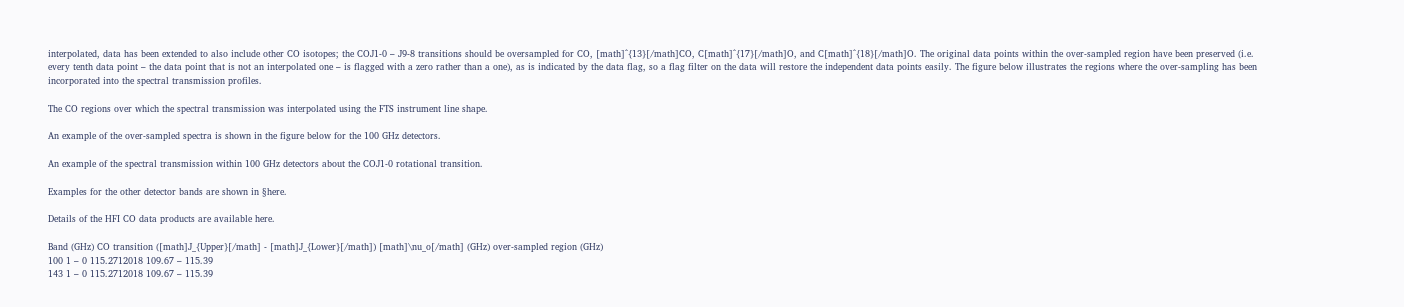interpolated, data has been extended to also include other CO isotopes; the COJ1-0 – J9-8 transitions should be oversampled for CO, [math]^{13}[/math]CO, C[math]^{17}[/math]O, and C[math]^{18}[/math]O. The original data points within the over-sampled region have been preserved (i.e. every tenth data point – the data point that is not an interpolated one – is flagged with a zero rather than a one), as is indicated by the data flag, so a flag filter on the data will restore the independent data points easily. The figure below illustrates the regions where the over-sampling has been incorporated into the spectral transmission profiles.

The CO regions over which the spectral transmission was interpolated using the FTS instrument line shape.

An example of the over-sampled spectra is shown in the figure below for the 100 GHz detectors.

An example of the spectral transmission within 100 GHz detectors about the COJ1-0 rotational transition.

Examples for the other detector bands are shown in §here.

Details of the HFI CO data products are available here.

Band (GHz) CO transition ([math]J_{Upper}[/math] - [math]J_{Lower}[/math]) [math]\nu_o[/math] (GHz) over-sampled region (GHz)
100 1 – 0 115.2712018 109.67 – 115.39
143 1 – 0 115.2712018 109.67 – 115.39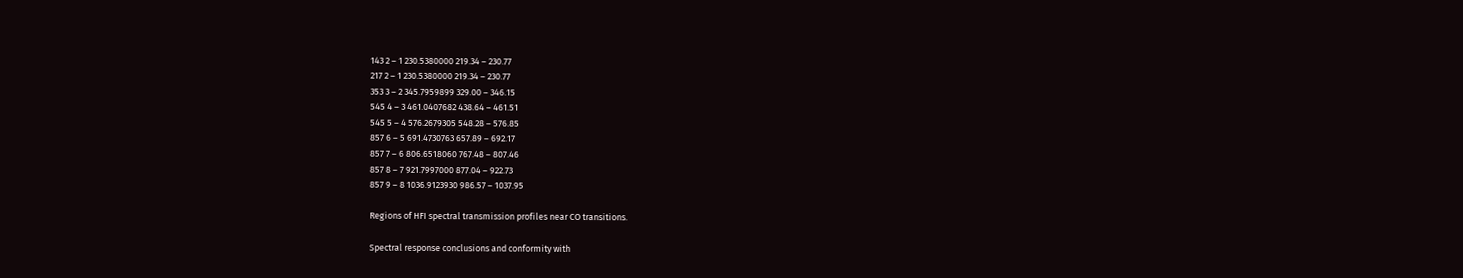143 2 – 1 230.5380000 219.34 – 230.77
217 2 – 1 230.5380000 219.34 – 230.77
353 3 – 2 345.7959899 329.00 – 346.15
545 4 – 3 461.0407682 438.64 – 461.51
545 5 – 4 576.2679305 548.28 – 576.85
857 6 – 5 691.4730763 657.89 – 692.17
857 7 – 6 806.6518060 767.48 – 807.46
857 8 – 7 921.7997000 877.04 – 922.73
857 9 – 8 1036.9123930 986.57 – 1037.95

Regions of HFI spectral transmission profiles near CO transitions.

Spectral response conclusions and conformity with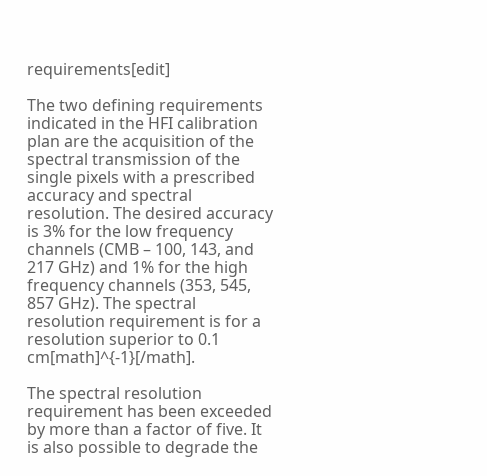requirements[edit]

The two defining requirements indicated in the HFI calibration plan are the acquisition of the spectral transmission of the single pixels with a prescribed accuracy and spectral resolution. The desired accuracy is 3% for the low frequency channels (CMB – 100, 143, and 217 GHz) and 1% for the high frequency channels (353, 545, 857 GHz). The spectral resolution requirement is for a resolution superior to 0.1 cm[math]^{-1}[/math].

The spectral resolution requirement has been exceeded by more than a factor of five. It is also possible to degrade the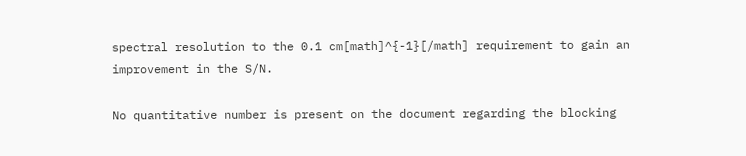spectral resolution to the 0.1 cm[math]^{-1}[/math] requirement to gain an improvement in the S/N.

No quantitative number is present on the document regarding the blocking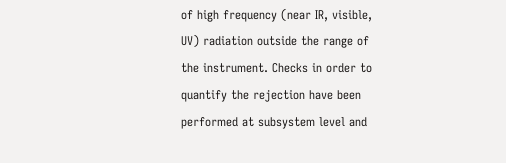of high frequency (near IR, visible, UV) radiation outside the range of the instrument. Checks in order to quantify the rejection have been performed at subsystem level and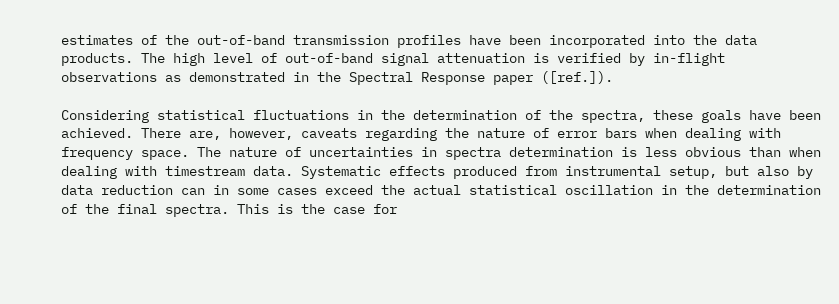estimates of the out-of-band transmission profiles have been incorporated into the data products. The high level of out-of-band signal attenuation is verified by in-flight observations as demonstrated in the Spectral Response paper ([ref.]).

Considering statistical fluctuations in the determination of the spectra, these goals have been achieved. There are, however, caveats regarding the nature of error bars when dealing with frequency space. The nature of uncertainties in spectra determination is less obvious than when dealing with timestream data. Systematic effects produced from instrumental setup, but also by data reduction can in some cases exceed the actual statistical oscillation in the determination of the final spectra. This is the case for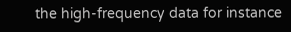the high-frequency data for instance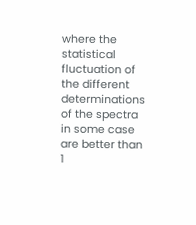where the statistical fluctuation of the different determinations of the spectra in some case are better than 1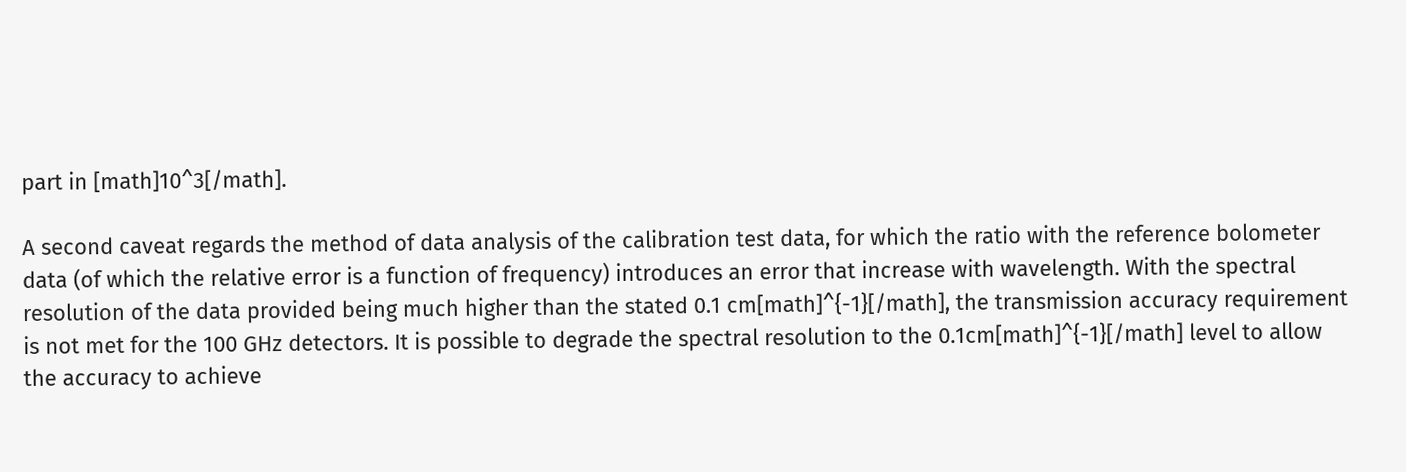part in [math]10^3[/math].

A second caveat regards the method of data analysis of the calibration test data, for which the ratio with the reference bolometer data (of which the relative error is a function of frequency) introduces an error that increase with wavelength. With the spectral resolution of the data provided being much higher than the stated 0.1 cm[math]^{-1}[/math], the transmission accuracy requirement is not met for the 100 GHz detectors. It is possible to degrade the spectral resolution to the 0.1cm[math]^{-1}[/math] level to allow the accuracy to achieve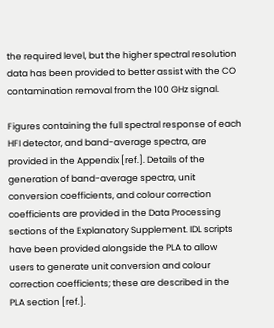the required level, but the higher spectral resolution data has been provided to better assist with the CO contamination removal from the 100 GHz signal.

Figures containing the full spectral response of each HFI detector, and band-average spectra, are provided in the Appendix [ref.]. Details of the generation of band-average spectra, unit conversion coefficients, and colour correction coefficients are provided in the Data Processing sections of the Explanatory Supplement. IDL scripts have been provided alongside the PLA to allow users to generate unit conversion and colour correction coefficients; these are described in the PLA section [ref.].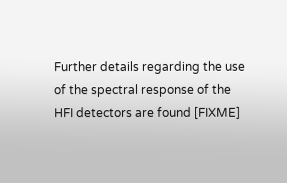Further details regarding the use of the spectral response of the HFI detectors are found [FIXME]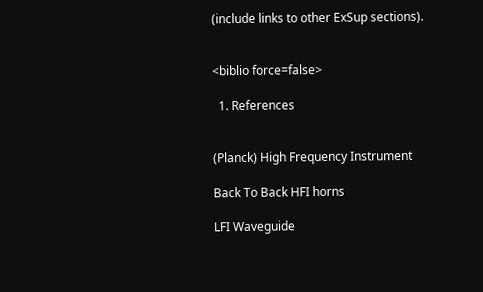(include links to other ExSup sections).


<biblio force=false>

  1. References


(Planck) High Frequency Instrument

Back To Back HFI horns

LFI Waveguide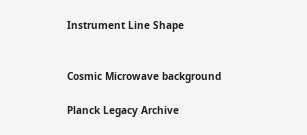Instrument Line Shape


Cosmic Microwave background

Planck Legacy Archive